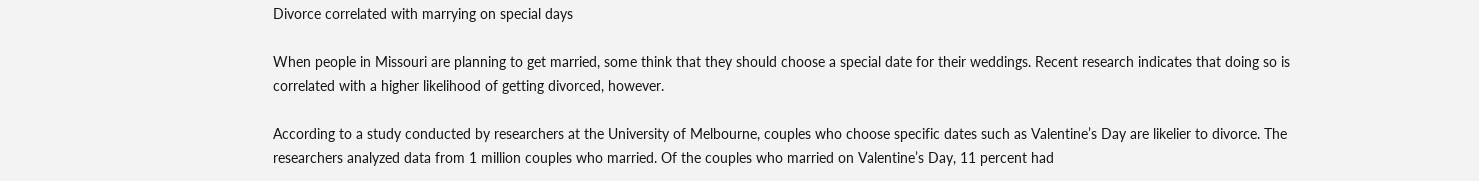Divorce correlated with marrying on special days

When people in Missouri are planning to get married, some think that they should choose a special date for their weddings. Recent research indicates that doing so is correlated with a higher likelihood of getting divorced, however.

According to a study conducted by researchers at the University of Melbourne, couples who choose specific dates such as Valentine’s Day are likelier to divorce. The researchers analyzed data from 1 million couples who married. Of the couples who married on Valentine’s Day, 11 percent had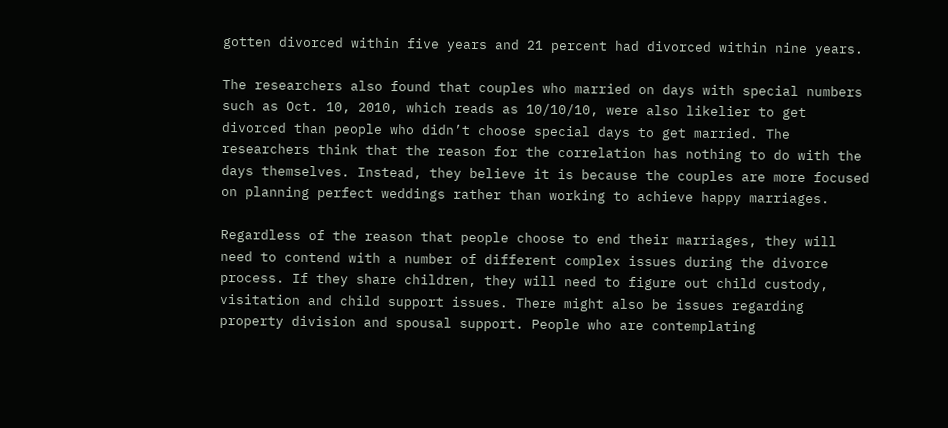gotten divorced within five years and 21 percent had divorced within nine years.

The researchers also found that couples who married on days with special numbers such as Oct. 10, 2010, which reads as 10/10/10, were also likelier to get divorced than people who didn’t choose special days to get married. The researchers think that the reason for the correlation has nothing to do with the days themselves. Instead, they believe it is because the couples are more focused on planning perfect weddings rather than working to achieve happy marriages.

Regardless of the reason that people choose to end their marriages, they will need to contend with a number of different complex issues during the divorce process. If they share children, they will need to figure out child custody, visitation and child support issues. There might also be issues regarding property division and spousal support. People who are contemplating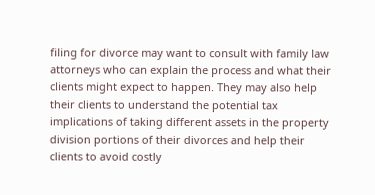filing for divorce may want to consult with family law attorneys who can explain the process and what their clients might expect to happen. They may also help their clients to understand the potential tax implications of taking different assets in the property division portions of their divorces and help their clients to avoid costly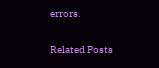errors.

Related Posts